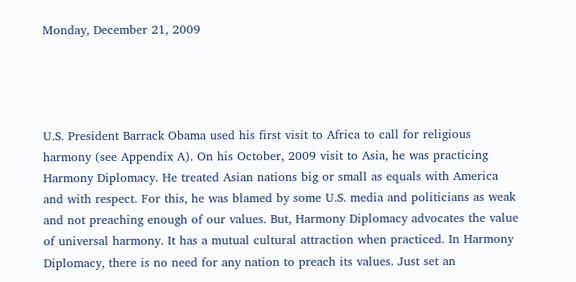Monday, December 21, 2009




U.S. President Barrack Obama used his first visit to Africa to call for religious harmony (see Appendix A). On his October, 2009 visit to Asia, he was practicing Harmony Diplomacy. He treated Asian nations big or small as equals with America and with respect. For this, he was blamed by some U.S. media and politicians as weak and not preaching enough of our values. But, Harmony Diplomacy advocates the value of universal harmony. It has a mutual cultural attraction when practiced. In Harmony Diplomacy, there is no need for any nation to preach its values. Just set an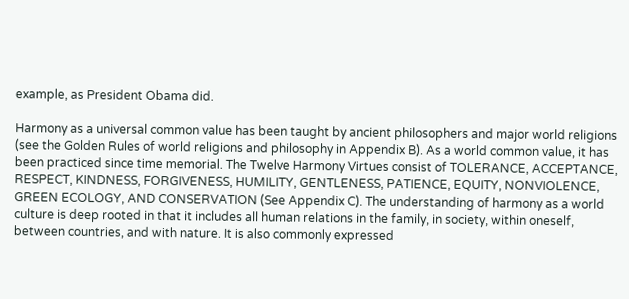example, as President Obama did.

Harmony as a universal common value has been taught by ancient philosophers and major world religions (see the Golden Rules of world religions and philosophy in Appendix B). As a world common value, it has been practiced since time memorial. The Twelve Harmony Virtues consist of TOLERANCE, ACCEPTANCE, RESPECT, KINDNESS, FORGIVENESS, HUMILITY, GENTLENESS, PATIENCE, EQUITY, NONVIOLENCE, GREEN ECOLOGY, AND CONSERVATION (See Appendix C). The understanding of harmony as a world culture is deep rooted in that it includes all human relations in the family, in society, within oneself, between countries, and with nature. It is also commonly expressed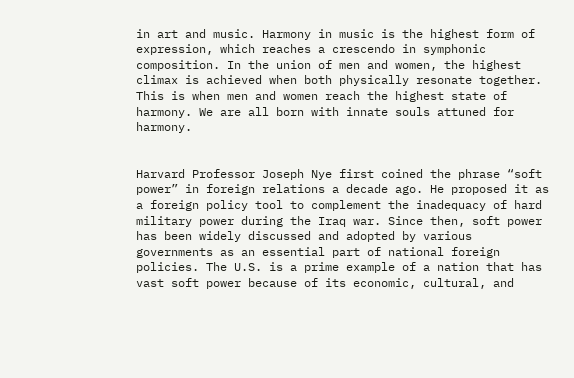in art and music. Harmony in music is the highest form of expression, which reaches a crescendo in symphonic composition. In the union of men and women, the highest climax is achieved when both physically resonate together. This is when men and women reach the highest state of harmony. We are all born with innate souls attuned for harmony.


Harvard Professor Joseph Nye first coined the phrase “soft power” in foreign relations a decade ago. He proposed it as a foreign policy tool to complement the inadequacy of hard military power during the Iraq war. Since then, soft power has been widely discussed and adopted by various governments as an essential part of national foreign policies. The U.S. is a prime example of a nation that has vast soft power because of its economic, cultural, and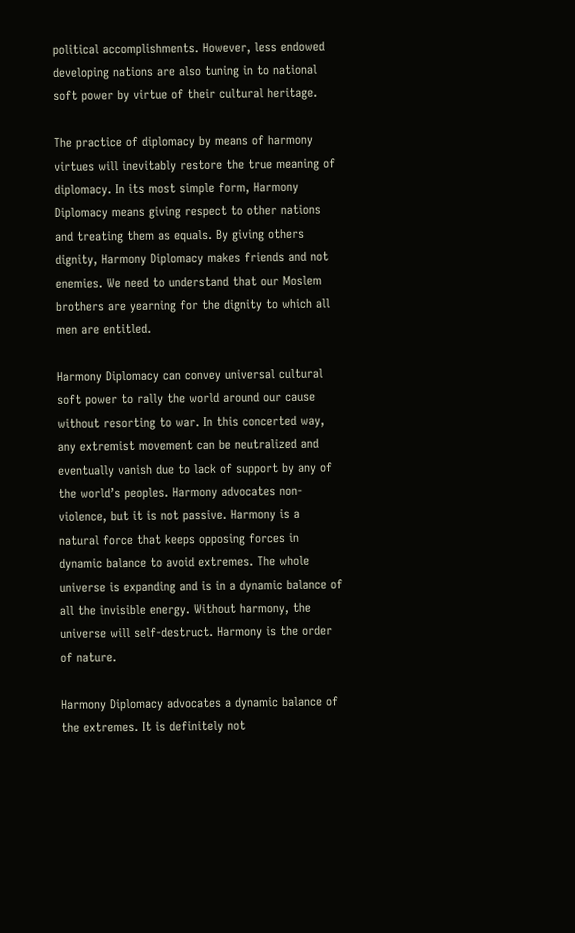political accomplishments. However, less endowed developing nations are also tuning in to national soft power by virtue of their cultural heritage.

The practice of diplomacy by means of harmony virtues will inevitably restore the true meaning of diplomacy. In its most simple form, Harmony Diplomacy means giving respect to other nations and treating them as equals. By giving others dignity, Harmony Diplomacy makes friends and not enemies. We need to understand that our Moslem brothers are yearning for the dignity to which all men are entitled.

Harmony Diplomacy can convey universal cultural soft power to rally the world around our cause without resorting to war. In this concerted way, any extremist movement can be neutralized and eventually vanish due to lack of support by any of the world’s peoples. Harmony advocates non-violence, but it is not passive. Harmony is a natural force that keeps opposing forces in dynamic balance to avoid extremes. The whole universe is expanding and is in a dynamic balance of all the invisible energy. Without harmony, the universe will self-destruct. Harmony is the order of nature.

Harmony Diplomacy advocates a dynamic balance of the extremes. It is definitely not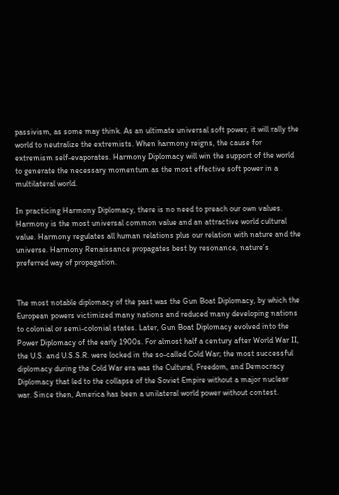passivism, as some may think. As an ultimate universal soft power, it will rally the world to neutralize the extremists. When harmony reigns, the cause for extremism self-evaporates. Harmony Diplomacy will win the support of the world to generate the necessary momentum as the most effective soft power in a multilateral world.

In practicing Harmony Diplomacy, there is no need to preach our own values. Harmony is the most universal common value and an attractive world cultural value. Harmony regulates all human relations plus our relation with nature and the universe. Harmony Renaissance propagates best by resonance, nature’s preferred way of propagation.


The most notable diplomacy of the past was the Gun Boat Diplomacy, by which the European powers victimized many nations and reduced many developing nations to colonial or semi-colonial states. Later, Gun Boat Diplomacy evolved into the Power Diplomacy of the early 1900s. For almost half a century after World War II, the U.S. and U.S.S.R. were locked in the so-called Cold War; the most successful diplomacy during the Cold War era was the Cultural, Freedom, and Democracy Diplomacy that led to the collapse of the Soviet Empire without a major nuclear war. Since then, America has been a unilateral world power without contest.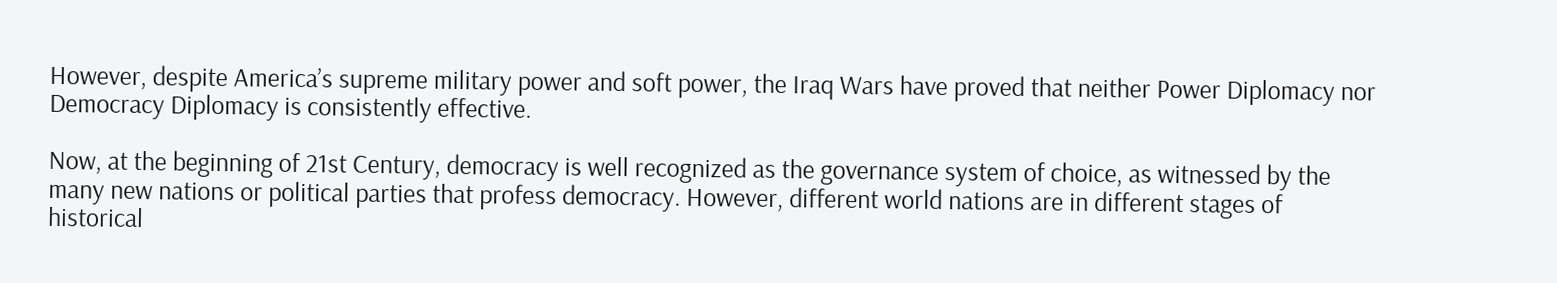However, despite America’s supreme military power and soft power, the Iraq Wars have proved that neither Power Diplomacy nor Democracy Diplomacy is consistently effective.

Now, at the beginning of 21st Century, democracy is well recognized as the governance system of choice, as witnessed by the many new nations or political parties that profess democracy. However, different world nations are in different stages of historical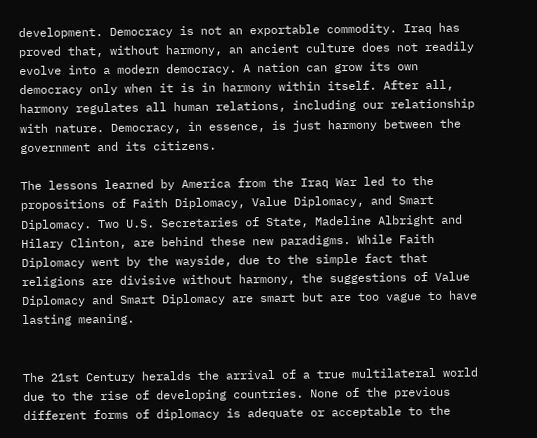development. Democracy is not an exportable commodity. Iraq has proved that, without harmony, an ancient culture does not readily evolve into a modern democracy. A nation can grow its own democracy only when it is in harmony within itself. After all, harmony regulates all human relations, including our relationship with nature. Democracy, in essence, is just harmony between the government and its citizens.

The lessons learned by America from the Iraq War led to the propositions of Faith Diplomacy, Value Diplomacy, and Smart Diplomacy. Two U.S. Secretaries of State, Madeline Albright and Hilary Clinton, are behind these new paradigms. While Faith Diplomacy went by the wayside, due to the simple fact that religions are divisive without harmony, the suggestions of Value Diplomacy and Smart Diplomacy are smart but are too vague to have lasting meaning.


The 21st Century heralds the arrival of a true multilateral world due to the rise of developing countries. None of the previous different forms of diplomacy is adequate or acceptable to the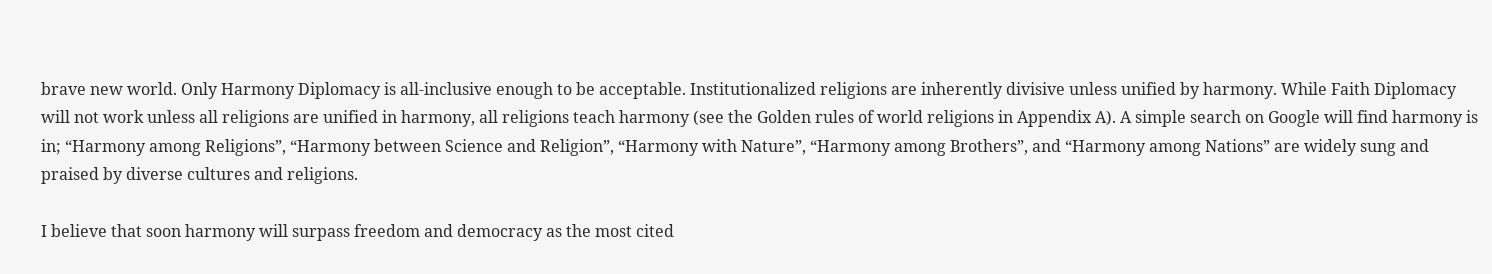brave new world. Only Harmony Diplomacy is all-inclusive enough to be acceptable. Institutionalized religions are inherently divisive unless unified by harmony. While Faith Diplomacy will not work unless all religions are unified in harmony, all religions teach harmony (see the Golden rules of world religions in Appendix A). A simple search on Google will find harmony is in; “Harmony among Religions”, “Harmony between Science and Religion”, “Harmony with Nature”, “Harmony among Brothers”, and “Harmony among Nations” are widely sung and praised by diverse cultures and religions.

I believe that soon harmony will surpass freedom and democracy as the most cited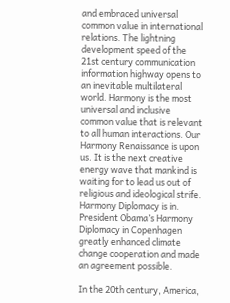and embraced universal common value in international relations. The lightning development speed of the 21st century communication information highway opens to an inevitable multilateral world. Harmony is the most universal and inclusive common value that is relevant to all human interactions. Our Harmony Renaissance is upon us. It is the next creative energy wave that mankind is waiting for to lead us out of religious and ideological strife. Harmony Diplomacy is in. President Obama’s Harmony Diplomacy in Copenhagen greatly enhanced climate change cooperation and made an agreement possible.

In the 20th century, America,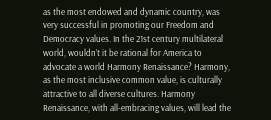as the most endowed and dynamic country, was very successful in promoting our Freedom and Democracy values. In the 21st century multilateral world, wouldn’t it be rational for America to advocate a world Harmony Renaissance? Harmony, as the most inclusive common value, is culturally attractive to all diverse cultures. Harmony Renaissance, with all-embracing values, will lead the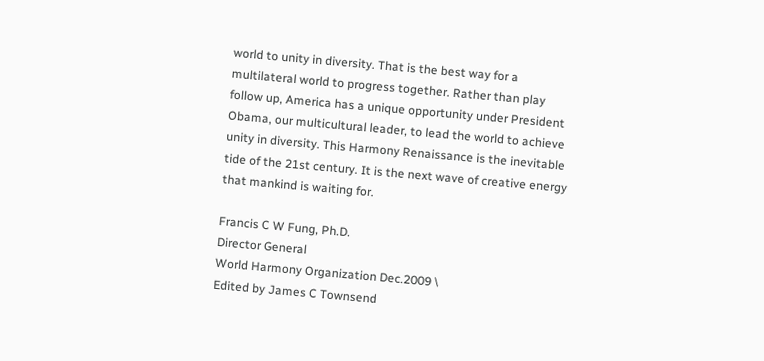world to unity in diversity. That is the best way for a multilateral world to progress together. Rather than play follow up, America has a unique opportunity under President Obama, our multicultural leader, to lead the world to achieve unity in diversity. This Harmony Renaissance is the inevitable tide of the 21st century. It is the next wave of creative energy that mankind is waiting for.

Francis C W Fung, Ph.D.
Director General
World Harmony Organization Dec.2009 \
Edited by James C Townsend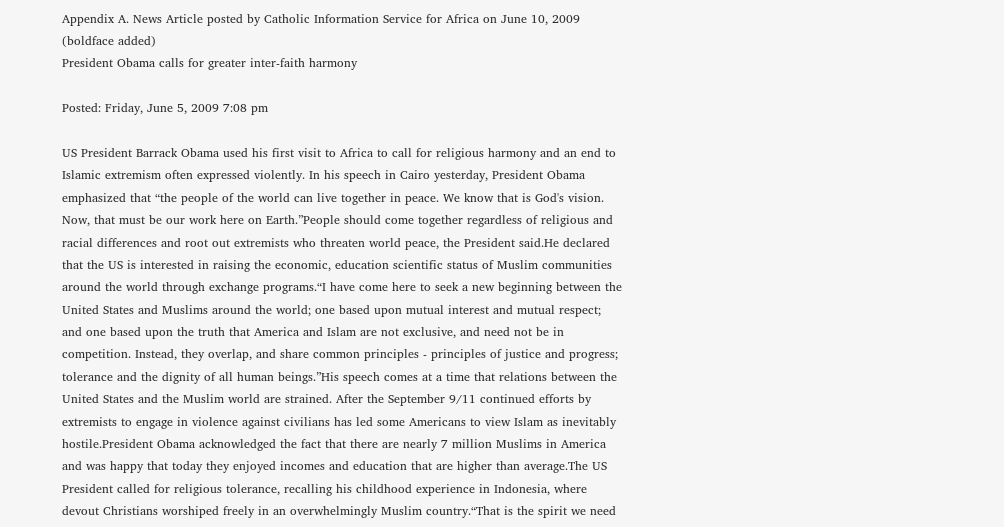Appendix A. News Article posted by Catholic Information Service for Africa on June 10, 2009 (boldface added)
President Obama calls for greater inter-faith harmony

Posted: Friday, June 5, 2009 7:08 pm

US President Barrack Obama used his first visit to Africa to call for religious harmony and an end to Islamic extremism often expressed violently. In his speech in Cairo yesterday, President Obama emphasized that “the people of the world can live together in peace. We know that is God's vision. Now, that must be our work here on Earth.”People should come together regardless of religious and racial differences and root out extremists who threaten world peace, the President said.He declared that the US is interested in raising the economic, education scientific status of Muslim communities around the world through exchange programs.“I have come here to seek a new beginning between the United States and Muslims around the world; one based upon mutual interest and mutual respect; and one based upon the truth that America and Islam are not exclusive, and need not be in competition. Instead, they overlap, and share common principles - principles of justice and progress; tolerance and the dignity of all human beings.”His speech comes at a time that relations between the United States and the Muslim world are strained. After the September 9/11 continued efforts by extremists to engage in violence against civilians has led some Americans to view Islam as inevitably hostile.President Obama acknowledged the fact that there are nearly 7 million Muslims in America and was happy that today they enjoyed incomes and education that are higher than average.The US President called for religious tolerance, recalling his childhood experience in Indonesia, where devout Christians worshiped freely in an overwhelmingly Muslim country.“That is the spirit we need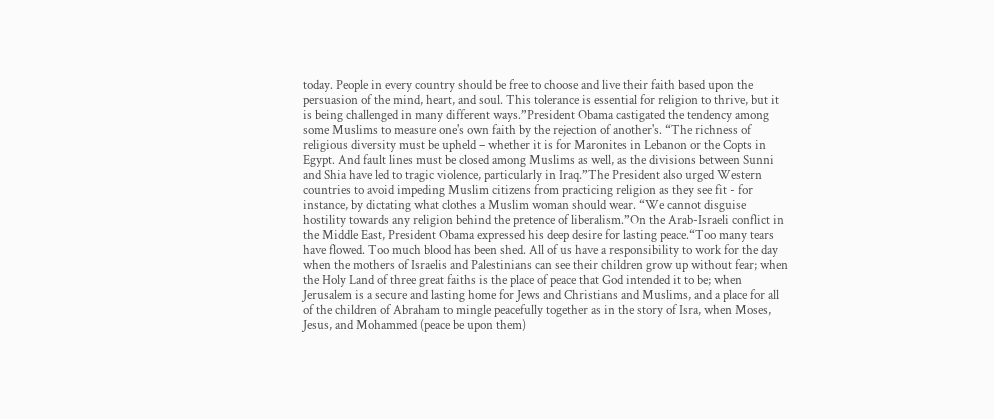today. People in every country should be free to choose and live their faith based upon the persuasion of the mind, heart, and soul. This tolerance is essential for religion to thrive, but it is being challenged in many different ways.”President Obama castigated the tendency among some Muslims to measure one's own faith by the rejection of another's. “The richness of religious diversity must be upheld – whether it is for Maronites in Lebanon or the Copts in Egypt. And fault lines must be closed among Muslims as well, as the divisions between Sunni and Shia have led to tragic violence, particularly in Iraq.”The President also urged Western countries to avoid impeding Muslim citizens from practicing religion as they see fit - for instance, by dictating what clothes a Muslim woman should wear. “We cannot disguise hostility towards any religion behind the pretence of liberalism.”On the Arab-Israeli conflict in the Middle East, President Obama expressed his deep desire for lasting peace.“Too many tears have flowed. Too much blood has been shed. All of us have a responsibility to work for the day when the mothers of Israelis and Palestinians can see their children grow up without fear; when the Holy Land of three great faiths is the place of peace that God intended it to be; when Jerusalem is a secure and lasting home for Jews and Christians and Muslims, and a place for all of the children of Abraham to mingle peacefully together as in the story of Isra, when Moses, Jesus, and Mohammed (peace be upon them)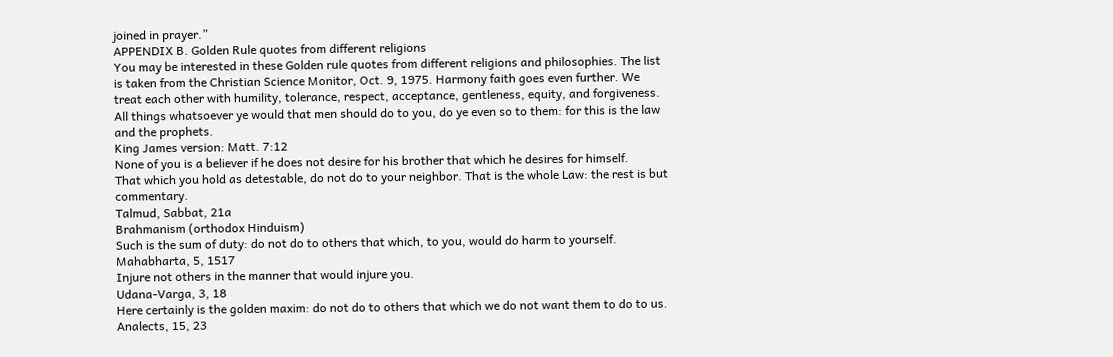joined in prayer.”
APPENDIX B. Golden Rule quotes from different religions
You may be interested in these Golden rule quotes from different religions and philosophies. The list is taken from the Christian Science Monitor, Oct. 9, 1975. Harmony faith goes even further. We treat each other with humility, tolerance, respect, acceptance, gentleness, equity, and forgiveness.
All things whatsoever ye would that men should do to you, do ye even so to them: for this is the law and the prophets.
King James version: Matt. 7:12
None of you is a believer if he does not desire for his brother that which he desires for himself.
That which you hold as detestable, do not do to your neighbor. That is the whole Law: the rest is but commentary.
Talmud, Sabbat, 21a
Brahmanism (orthodox Hinduism)
Such is the sum of duty: do not do to others that which, to you, would do harm to yourself.
Mahabharta, 5, 1517
Injure not others in the manner that would injure you.
Udana-Varga, 3, 18
Here certainly is the golden maxim: do not do to others that which we do not want them to do to us.
Analects, 15, 23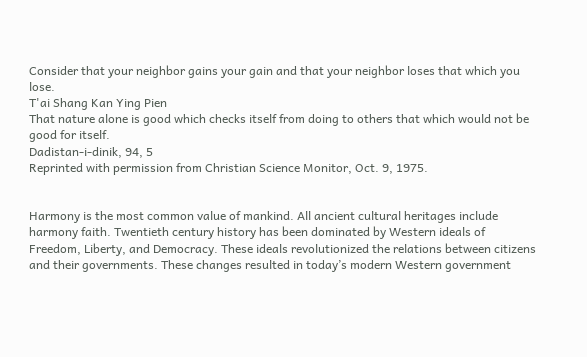Consider that your neighbor gains your gain and that your neighbor loses that which you lose.
T'ai Shang Kan Ying Pien
That nature alone is good which checks itself from doing to others that which would not be good for itself.
Dadistan-i-dinik, 94, 5
Reprinted with permission from Christian Science Monitor, Oct. 9, 1975.


Harmony is the most common value of mankind. All ancient cultural heritages include harmony faith. Twentieth century history has been dominated by Western ideals of Freedom, Liberty, and Democracy. These ideals revolutionized the relations between citizens and their governments. These changes resulted in today’s modern Western government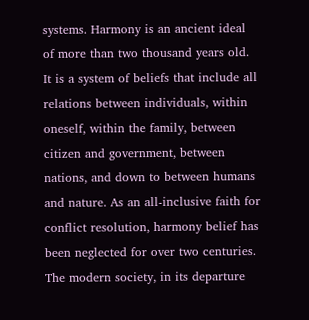systems. Harmony is an ancient ideal of more than two thousand years old. It is a system of beliefs that include all relations between individuals, within oneself, within the family, between citizen and government, between nations, and down to between humans and nature. As an all-inclusive faith for conflict resolution, harmony belief has been neglected for over two centuries. The modern society, in its departure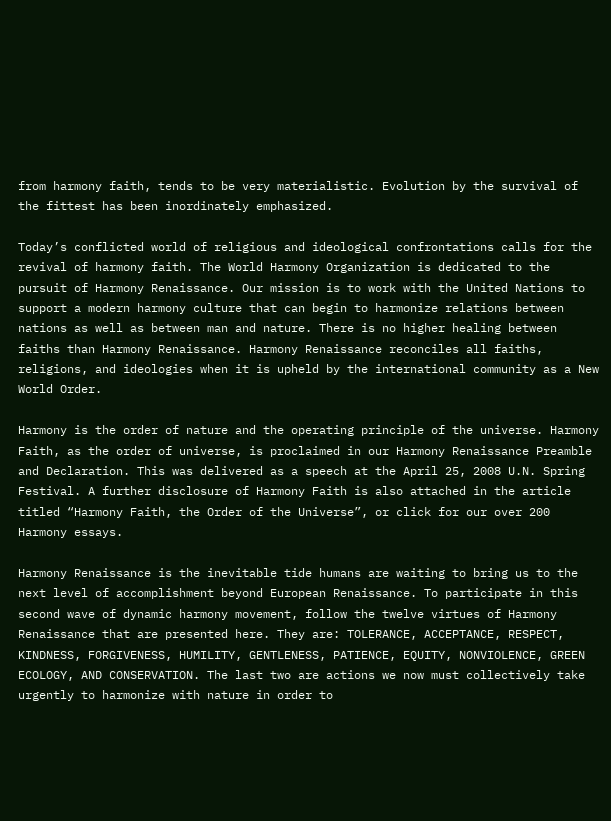from harmony faith, tends to be very materialistic. Evolution by the survival of the fittest has been inordinately emphasized.

Today’s conflicted world of religious and ideological confrontations calls for the revival of harmony faith. The World Harmony Organization is dedicated to the pursuit of Harmony Renaissance. Our mission is to work with the United Nations to support a modern harmony culture that can begin to harmonize relations between nations as well as between man and nature. There is no higher healing between faiths than Harmony Renaissance. Harmony Renaissance reconciles all faiths, religions, and ideologies when it is upheld by the international community as a New World Order.

Harmony is the order of nature and the operating principle of the universe. Harmony Faith, as the order of universe, is proclaimed in our Harmony Renaissance Preamble and Declaration. This was delivered as a speech at the April 25, 2008 U.N. Spring Festival. A further disclosure of Harmony Faith is also attached in the article titled “Harmony Faith, the Order of the Universe”, or click for our over 200 Harmony essays.

Harmony Renaissance is the inevitable tide humans are waiting to bring us to the next level of accomplishment beyond European Renaissance. To participate in this second wave of dynamic harmony movement, follow the twelve virtues of Harmony Renaissance that are presented here. They are: TOLERANCE, ACCEPTANCE, RESPECT, KINDNESS, FORGIVENESS, HUMILITY, GENTLENESS, PATIENCE, EQUITY, NONVIOLENCE, GREEN ECOLOGY, AND CONSERVATION. The last two are actions we now must collectively take urgently to harmonize with nature in order to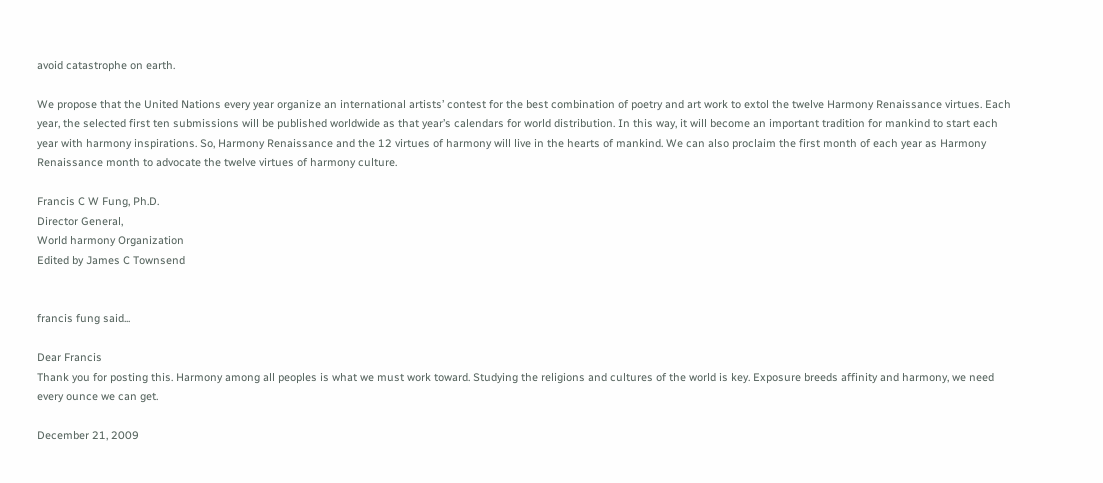avoid catastrophe on earth.

We propose that the United Nations every year organize an international artists’ contest for the best combination of poetry and art work to extol the twelve Harmony Renaissance virtues. Each year, the selected first ten submissions will be published worldwide as that year’s calendars for world distribution. In this way, it will become an important tradition for mankind to start each year with harmony inspirations. So, Harmony Renaissance and the 12 virtues of harmony will live in the hearts of mankind. We can also proclaim the first month of each year as Harmony Renaissance month to advocate the twelve virtues of harmony culture.

Francis C W Fung, Ph.D.
Director General,
World harmony Organization
Edited by James C Townsend


francis fung said...

Dear Francis
Thank you for posting this. Harmony among all peoples is what we must work toward. Studying the religions and cultures of the world is key. Exposure breeds affinity and harmony, we need every ounce we can get.

December 21, 2009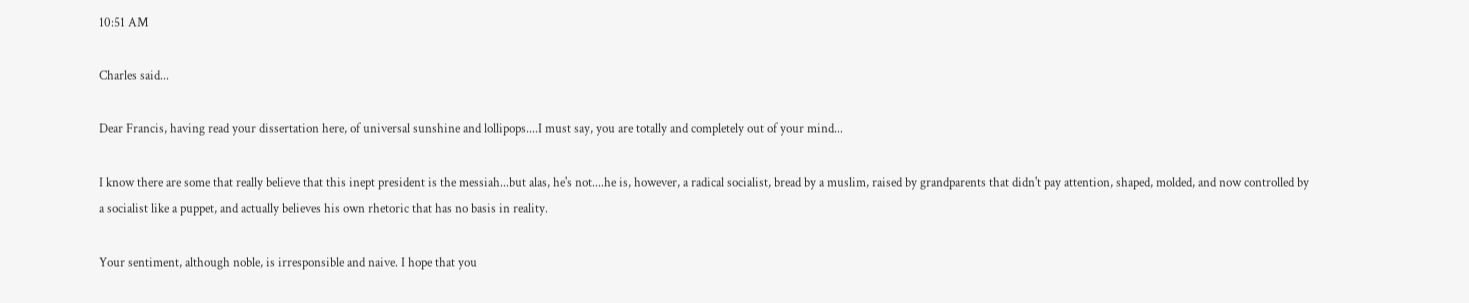10:51 AM

Charles said...

Dear Francis, having read your dissertation here, of universal sunshine and lollipops....I must say, you are totally and completely out of your mind...

I know there are some that really believe that this inept president is the messiah...but alas, he's not....he is, however, a radical socialist, bread by a muslim, raised by grandparents that didn't pay attention, shaped, molded, and now controlled by a socialist like a puppet, and actually believes his own rhetoric that has no basis in reality.

Your sentiment, although noble, is irresponsible and naive. I hope that you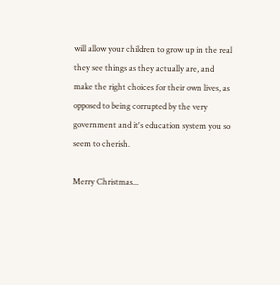will allow your children to grow up in the real they see things as they actually are, and make the right choices for their own lives, as opposed to being corrupted by the very government and it's education system you so seem to cherish.

Merry Christmas...